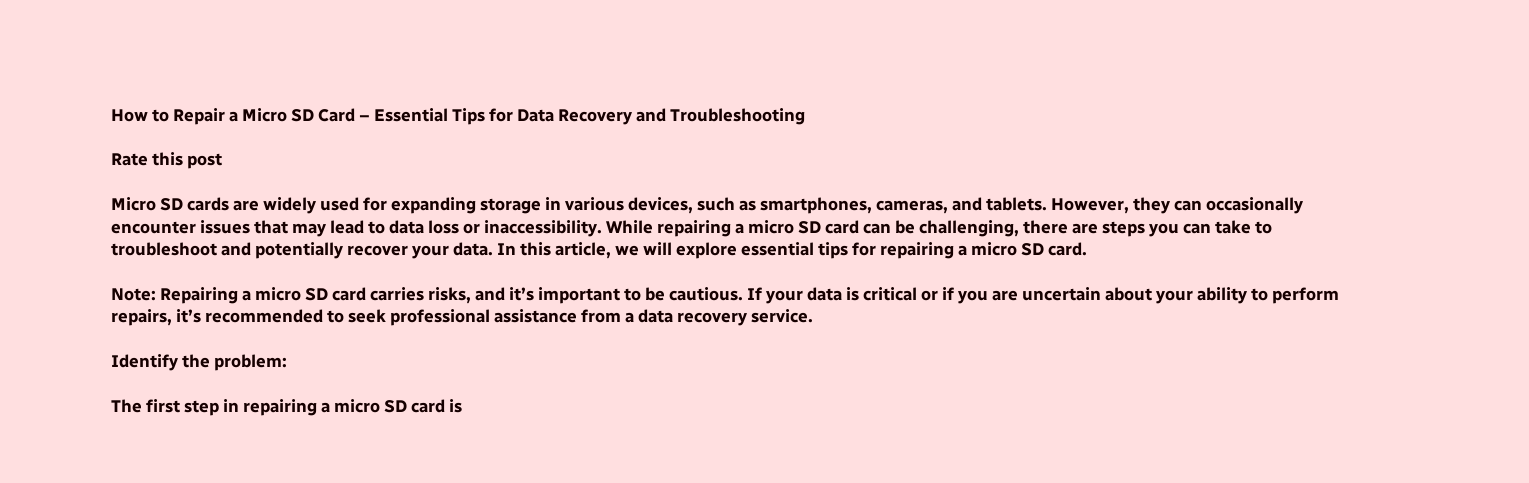How to Repair a Micro SD Card – Essential Tips for Data Recovery and Troubleshooting

Rate this post

Micro SD cards are widely used for expanding storage in various devices, such as smartphones, cameras, and tablets. However, they can occasionally encounter issues that may lead to data loss or inaccessibility. While repairing a micro SD card can be challenging, there are steps you can take to troubleshoot and potentially recover your data. In this article, we will explore essential tips for repairing a micro SD card.

Note: Repairing a micro SD card carries risks, and it’s important to be cautious. If your data is critical or if you are uncertain about your ability to perform repairs, it’s recommended to seek professional assistance from a data recovery service.

Identify the problem:

The first step in repairing a micro SD card is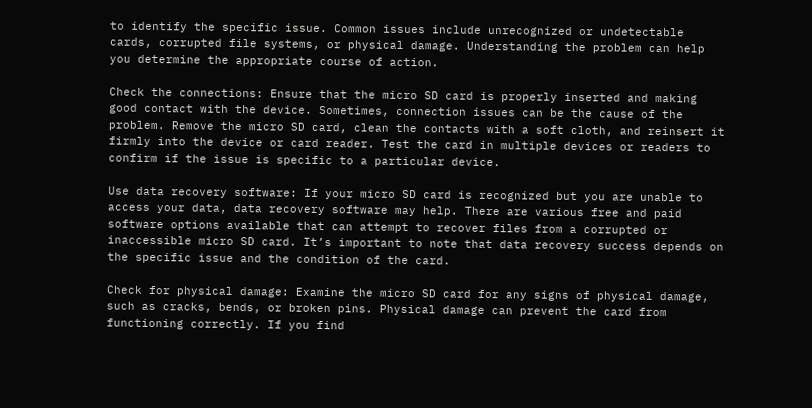to identify the specific issue. Common issues include unrecognized or undetectable cards, corrupted file systems, or physical damage. Understanding the problem can help you determine the appropriate course of action.

Check the connections: Ensure that the micro SD card is properly inserted and making good contact with the device. Sometimes, connection issues can be the cause of the problem. Remove the micro SD card, clean the contacts with a soft cloth, and reinsert it firmly into the device or card reader. Test the card in multiple devices or readers to confirm if the issue is specific to a particular device.

Use data recovery software: If your micro SD card is recognized but you are unable to access your data, data recovery software may help. There are various free and paid software options available that can attempt to recover files from a corrupted or inaccessible micro SD card. It’s important to note that data recovery success depends on the specific issue and the condition of the card.

Check for physical damage: Examine the micro SD card for any signs of physical damage, such as cracks, bends, or broken pins. Physical damage can prevent the card from functioning correctly. If you find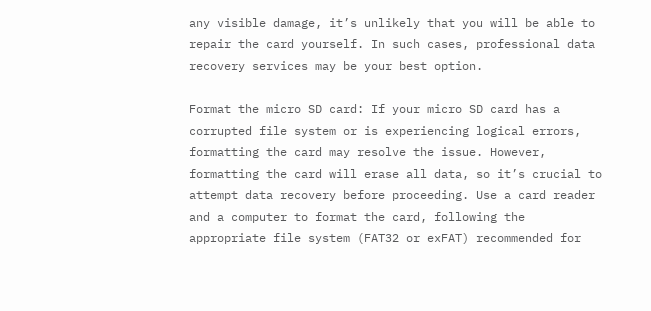any visible damage, it’s unlikely that you will be able to repair the card yourself. In such cases, professional data recovery services may be your best option.

Format the micro SD card: If your micro SD card has a corrupted file system or is experiencing logical errors, formatting the card may resolve the issue. However, formatting the card will erase all data, so it’s crucial to attempt data recovery before proceeding. Use a card reader and a computer to format the card, following the appropriate file system (FAT32 or exFAT) recommended for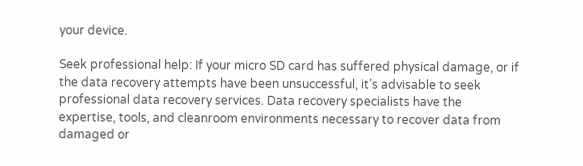your device.

Seek professional help: If your micro SD card has suffered physical damage, or if the data recovery attempts have been unsuccessful, it’s advisable to seek professional data recovery services. Data recovery specialists have the expertise, tools, and cleanroom environments necessary to recover data from damaged or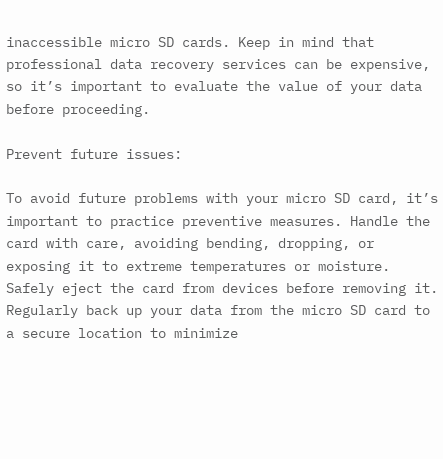inaccessible micro SD cards. Keep in mind that professional data recovery services can be expensive, so it’s important to evaluate the value of your data before proceeding.

Prevent future issues:

To avoid future problems with your micro SD card, it’s important to practice preventive measures. Handle the card with care, avoiding bending, dropping, or exposing it to extreme temperatures or moisture. Safely eject the card from devices before removing it. Regularly back up your data from the micro SD card to a secure location to minimize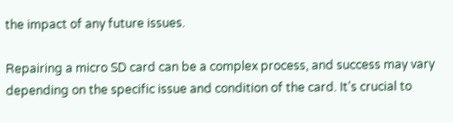the impact of any future issues.

Repairing a micro SD card can be a complex process, and success may vary depending on the specific issue and condition of the card. It’s crucial to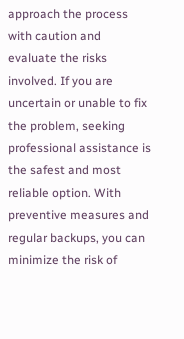approach the process with caution and evaluate the risks involved. If you are uncertain or unable to fix the problem, seeking professional assistance is the safest and most reliable option. With preventive measures and regular backups, you can minimize the risk of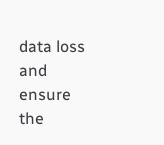data loss and ensure the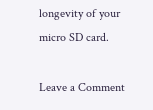longevity of your micro SD card.

Leave a Comment